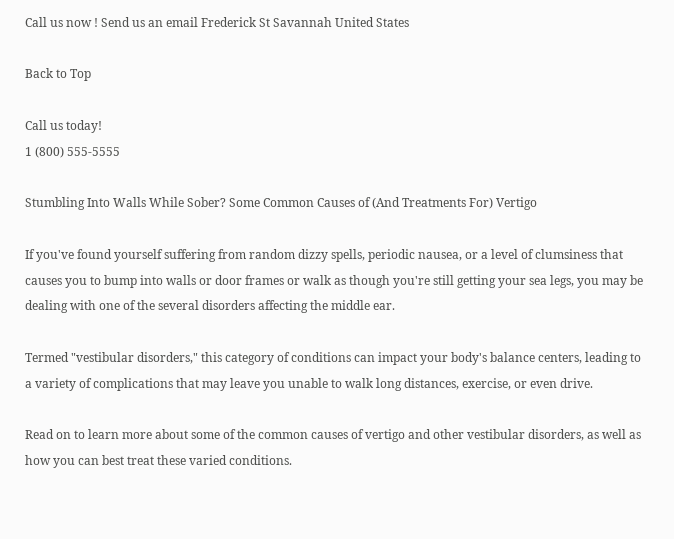Call us now ! Send us an email Frederick St Savannah United States

Back to Top

Call us today!
1 (800) 555-5555

Stumbling Into Walls While Sober? Some Common Causes of (And Treatments For) Vertigo

If you've found yourself suffering from random dizzy spells, periodic nausea, or a level of clumsiness that causes you to bump into walls or door frames or walk as though you're still getting your sea legs, you may be dealing with one of the several disorders affecting the middle ear.

Termed "vestibular disorders," this category of conditions can impact your body's balance centers, leading to a variety of complications that may leave you unable to walk long distances, exercise, or even drive.

Read on to learn more about some of the common causes of vertigo and other vestibular disorders, as well as how you can best treat these varied conditions.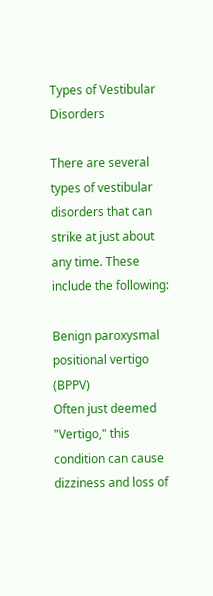Types of Vestibular Disorders

There are several types of vestibular disorders that can strike at just about any time. These include the following:

Benign paroxysmal positional vertigo (BPPV)
Often just deemed "Vertigo," this condition can cause dizziness and loss of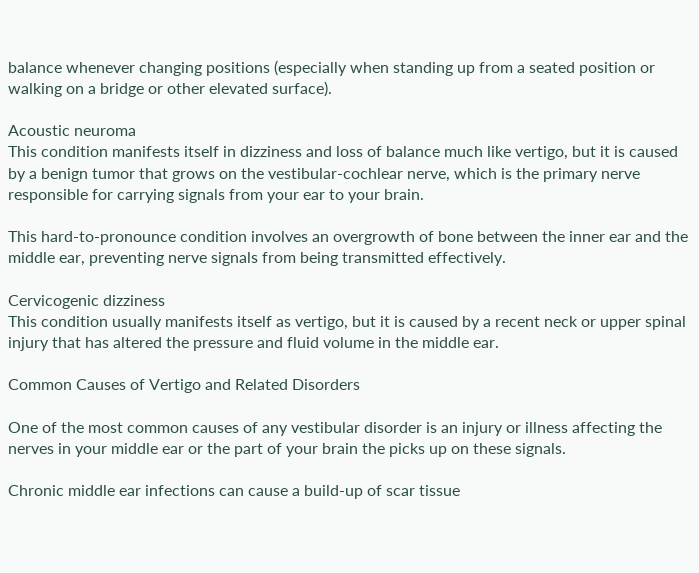balance whenever changing positions (especially when standing up from a seated position or walking on a bridge or other elevated surface).

Acoustic neuroma
This condition manifests itself in dizziness and loss of balance much like vertigo, but it is caused by a benign tumor that grows on the vestibular-cochlear nerve, which is the primary nerve responsible for carrying signals from your ear to your brain.

This hard-to-pronounce condition involves an overgrowth of bone between the inner ear and the middle ear, preventing nerve signals from being transmitted effectively.

Cervicogenic dizziness
This condition usually manifests itself as vertigo, but it is caused by a recent neck or upper spinal injury that has altered the pressure and fluid volume in the middle ear.

Common Causes of Vertigo and Related Disorders

One of the most common causes of any vestibular disorder is an injury or illness affecting the nerves in your middle ear or the part of your brain the picks up on these signals.

Chronic middle ear infections can cause a build-up of scar tissue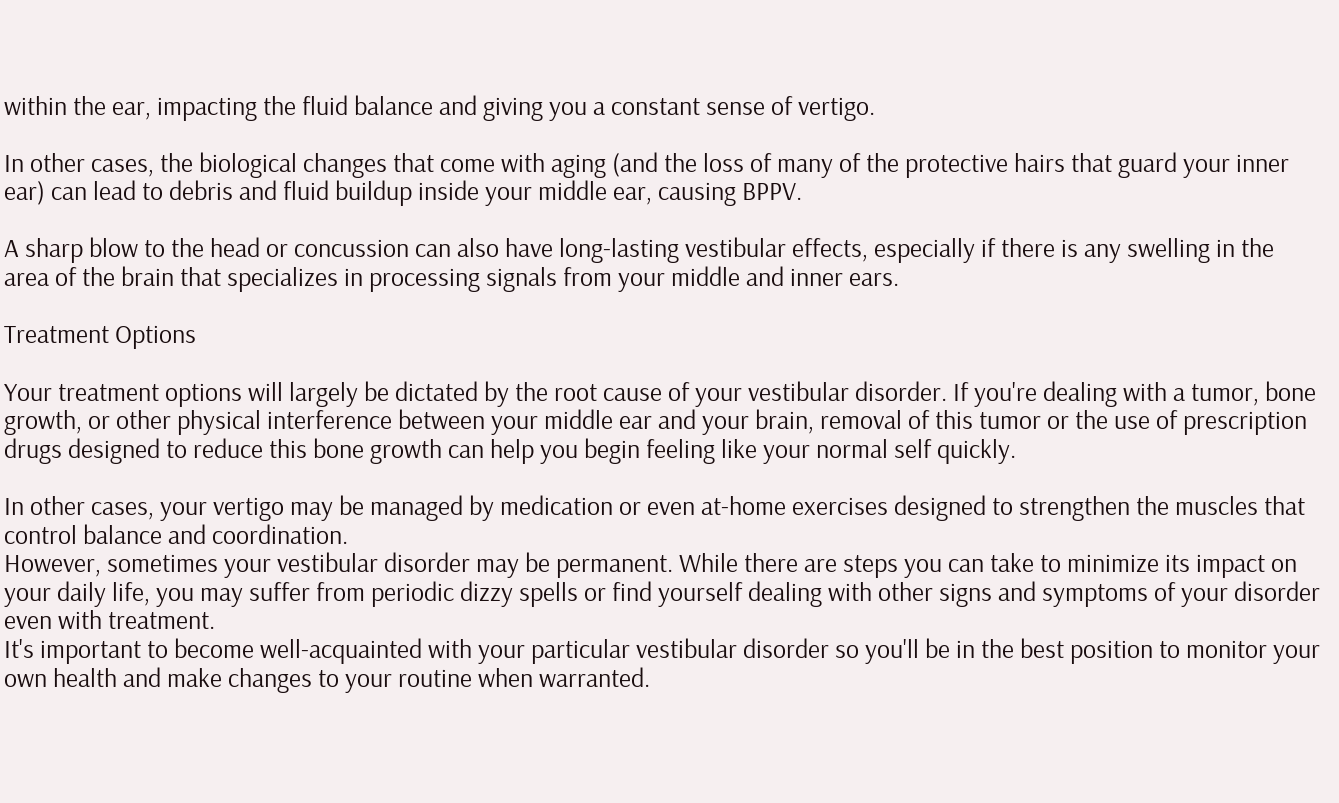within the ear, impacting the fluid balance and giving you a constant sense of vertigo.

In other cases, the biological changes that come with aging (and the loss of many of the protective hairs that guard your inner ear) can lead to debris and fluid buildup inside your middle ear, causing BPPV.

A sharp blow to the head or concussion can also have long-lasting vestibular effects, especially if there is any swelling in the area of the brain that specializes in processing signals from your middle and inner ears.

Treatment Options

Your treatment options will largely be dictated by the root cause of your vestibular disorder. If you're dealing with a tumor, bone growth, or other physical interference between your middle ear and your brain, removal of this tumor or the use of prescription drugs designed to reduce this bone growth can help you begin feeling like your normal self quickly.

In other cases, your vertigo may be managed by medication or even at-home exercises designed to strengthen the muscles that control balance and coordination.
However, sometimes your vestibular disorder may be permanent. While there are steps you can take to minimize its impact on your daily life, you may suffer from periodic dizzy spells or find yourself dealing with other signs and symptoms of your disorder even with treatment.
It's important to become well-acquainted with your particular vestibular disorder so you'll be in the best position to monitor your own health and make changes to your routine when warranted.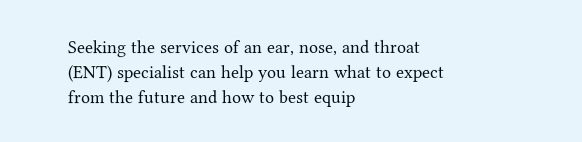Seeking the services of an ear, nose, and throat (ENT) specialist can help you learn what to expect from the future and how to best equip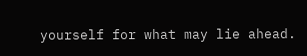yourself for what may lie ahead.